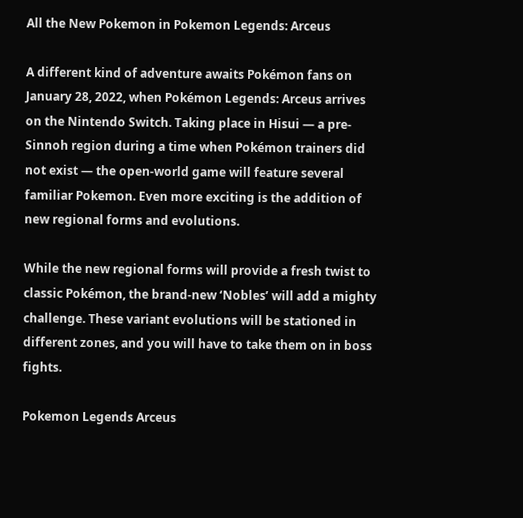All the New Pokemon in Pokemon Legends: Arceus

A different kind of adventure awaits Pokémon fans on January 28, 2022, when Pokémon Legends: Arceus arrives on the Nintendo Switch. Taking place in Hisui — a pre-Sinnoh region during a time when Pokémon trainers did not exist — the open-world game will feature several familiar Pokemon. Even more exciting is the addition of new regional forms and evolutions.

While the new regional forms will provide a fresh twist to classic Pokémon, the brand-new ‘Nobles’ will add a mighty challenge. These variant evolutions will be stationed in different zones, and you will have to take them on in boss fights.

Pokemon Legends Arceus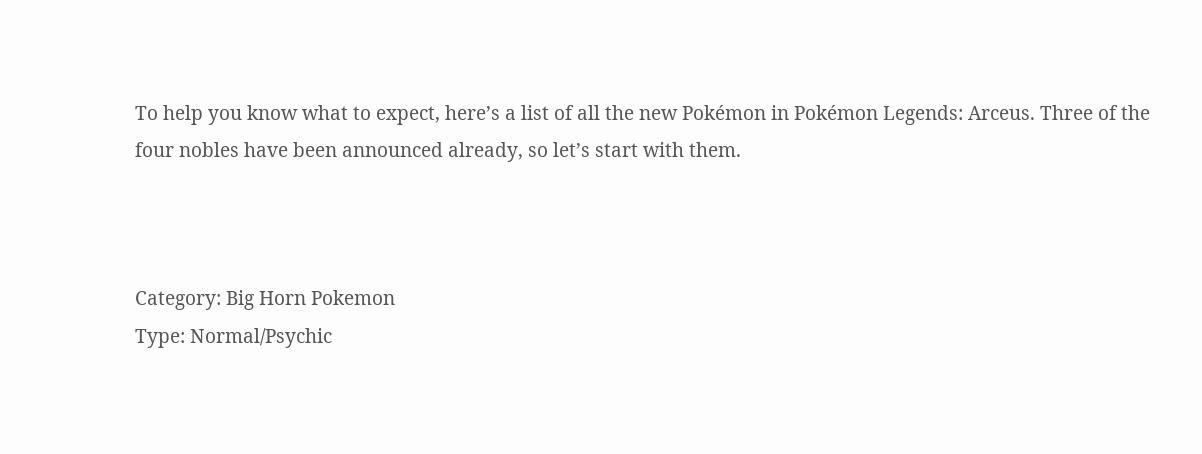To help you know what to expect, here’s a list of all the new Pokémon in Pokémon Legends: Arceus. Three of the four nobles have been announced already, so let’s start with them.



Category: Big Horn Pokemon
Type: Normal/Psychic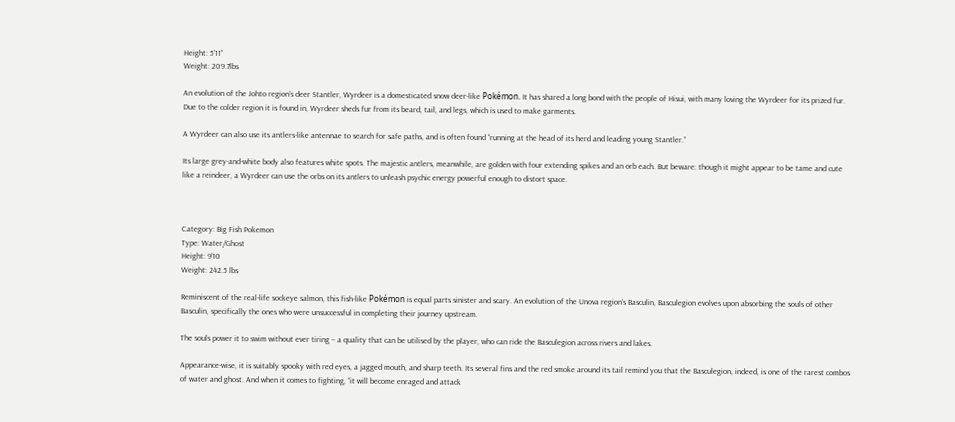Height: 5’11”
Weight: 209.7lbs

An evolution of the Johto region’s deer Stantler, Wyrdeer is a domesticated snow deer-like Pokémon. It has shared a long bond with the people of Hisui, with many loving the Wyrdeer for its prized fur. Due to the colder region it is found in, Wyrdeer sheds fur from its beard, tail, and legs, which is used to make garments.

A Wyrdeer can also use its antlers-like antennae to search for safe paths, and is often found “running at the head of its herd and leading young Stantler.”

Its large grey-and-white body also features white spots. The majestic antlers, meanwhile, are golden with four extending spikes and an orb each. But beware: though it might appear to be tame and cute like a reindeer, a Wyrdeer can use the orbs on its antlers to unleash psychic energy powerful enough to distort space.



Category: Big Fish Pokemon
Type: Water/Ghost
Height: 9’10
Weight: 242.5 lbs

Reminiscent of the real-life sockeye salmon, this fish-like Pokémon is equal parts sinister and scary. An evolution of the Unova region’s Basculin, Basculegion evolves upon absorbing the souls of other Basculin, specifically the ones who were unsuccessful in completing their journey upstream.

The souls power it to swim without ever tiring – a quality that can be utilised by the player, who can ride the Basculegion across rivers and lakes.

Appearance-wise, it is suitably spooky with red eyes, a jagged mouth, and sharp teeth. Its several fins and the red smoke around its tail remind you that the Basculegion, indeed, is one of the rarest combos of water and ghost. And when it comes to fighting, “it will become enraged and attack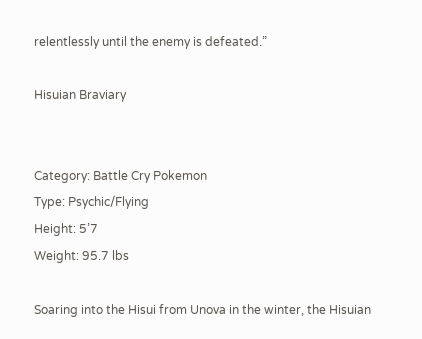relentlessly until the enemy is defeated.”

Hisuian Braviary


Category: Battle Cry Pokemon
Type: Psychic/Flying
Height: 5’7
Weight: 95.7 lbs

Soaring into the Hisui from Unova in the winter, the Hisuian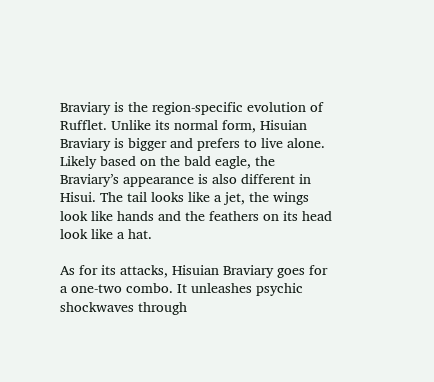Braviary is the region-specific evolution of Rufflet. Unlike its normal form, Hisuian Braviary is bigger and prefers to live alone. Likely based on the bald eagle, the Braviary’s appearance is also different in Hisui. The tail looks like a jet, the wings look like hands and the feathers on its head look like a hat.

As for its attacks, Hisuian Braviary goes for a one-two combo. It unleashes psychic shockwaves through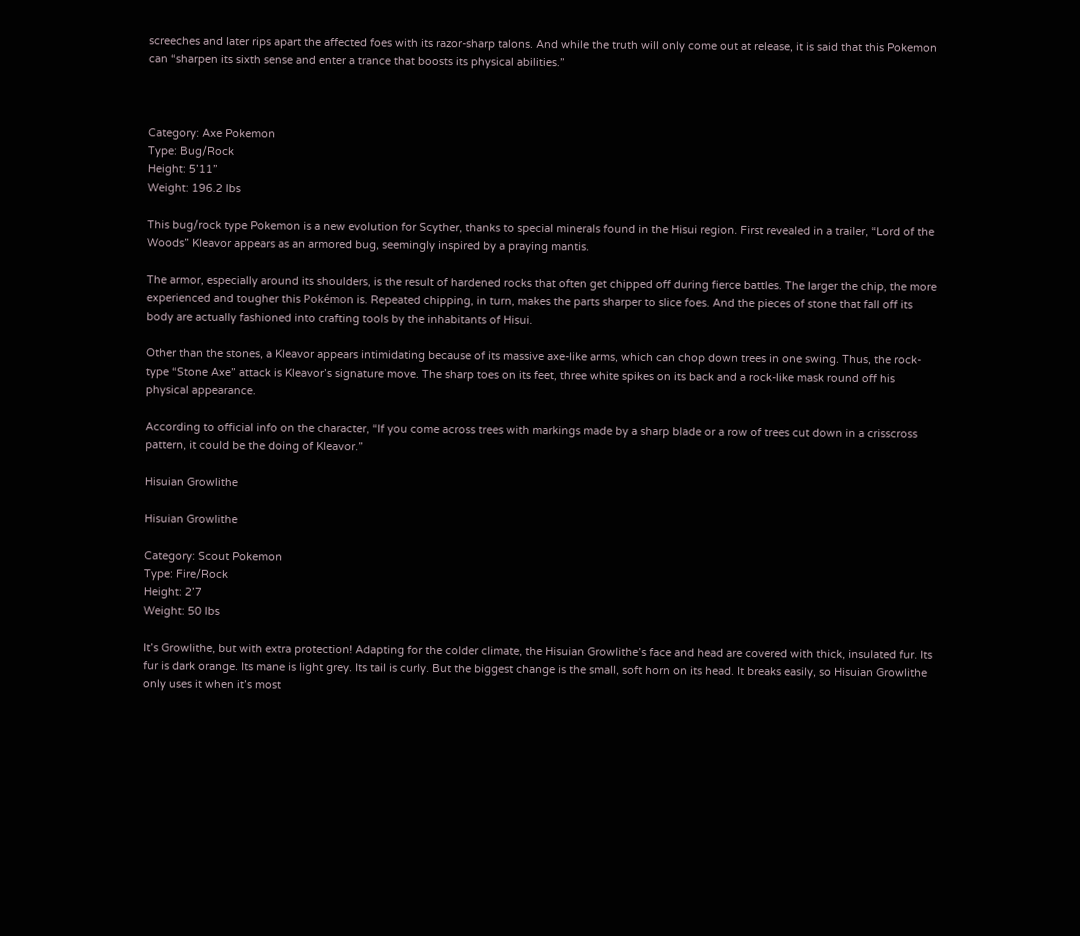screeches and later rips apart the affected foes with its razor-sharp talons. And while the truth will only come out at release, it is said that this Pokemon can “sharpen its sixth sense and enter a trance that boosts its physical abilities.”



Category: Axe Pokemon
Type: Bug/Rock
Height: 5’11”
Weight: 196.2 lbs

This bug/rock type Pokemon is a new evolution for Scyther, thanks to special minerals found in the Hisui region. First revealed in a trailer, “Lord of the Woods” Kleavor appears as an armored bug, seemingly inspired by a praying mantis.

The armor, especially around its shoulders, is the result of hardened rocks that often get chipped off during fierce battles. The larger the chip, the more experienced and tougher this Pokémon is. Repeated chipping, in turn, makes the parts sharper to slice foes. And the pieces of stone that fall off its body are actually fashioned into crafting tools by the inhabitants of Hisui.

Other than the stones, a Kleavor appears intimidating because of its massive axe-like arms, which can chop down trees in one swing. Thus, the rock-type “Stone Axe” attack is Kleavor’s signature move. The sharp toes on its feet, three white spikes on its back and a rock-like mask round off his physical appearance.

According to official info on the character, “If you come across trees with markings made by a sharp blade or a row of trees cut down in a crisscross pattern, it could be the doing of Kleavor.”

Hisuian Growlithe

Hisuian Growlithe

Category: Scout Pokemon
Type: Fire/Rock
Height: 2’7
Weight: 50 lbs

It’s Growlithe, but with extra protection! Adapting for the colder climate, the Hisuian Growlithe’s face and head are covered with thick, insulated fur. Its fur is dark orange. Its mane is light grey. Its tail is curly. But the biggest change is the small, soft horn on its head. It breaks easily, so Hisuian Growlithe only uses it when it’s most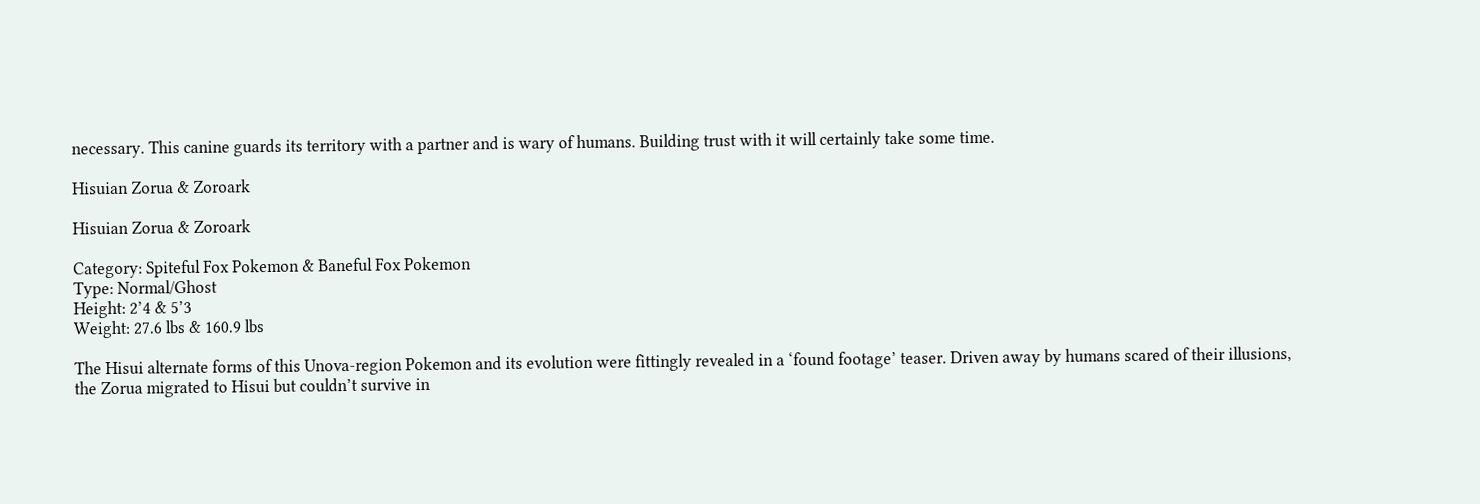necessary. This canine guards its territory with a partner and is wary of humans. Building trust with it will certainly take some time.

Hisuian Zorua & Zoroark

Hisuian Zorua & Zoroark

Category: Spiteful Fox Pokemon & Baneful Fox Pokemon
Type: Normal/Ghost
Height: 2’4 & 5’3
Weight: 27.6 lbs & 160.9 lbs

The Hisui alternate forms of this Unova-region Pokemon and its evolution were fittingly revealed in a ‘found footage’ teaser. Driven away by humans scared of their illusions, the Zorua migrated to Hisui but couldn’t survive in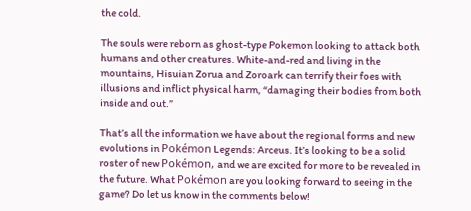the cold.

The souls were reborn as ghost-type Pokemon looking to attack both humans and other creatures. White-and-red and living in the mountains, Hisuian Zorua and Zoroark can terrify their foes with illusions and inflict physical harm, “damaging their bodies from both inside and out.”

That’s all the information we have about the regional forms and new evolutions in Pokémon Legends: Arceus. It’s looking to be a solid roster of new Pokémon, and we are excited for more to be revealed in the future. What Pokémon are you looking forward to seeing in the game? Do let us know in the comments below!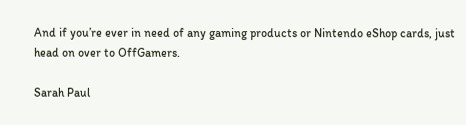And if you’re ever in need of any gaming products or Nintendo eShop cards, just head on over to OffGamers.

Sarah Paul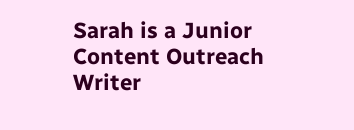Sarah is a Junior Content Outreach Writer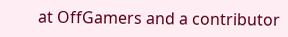at OffGamers and a contributor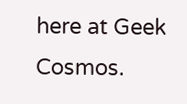here at Geek Cosmos.